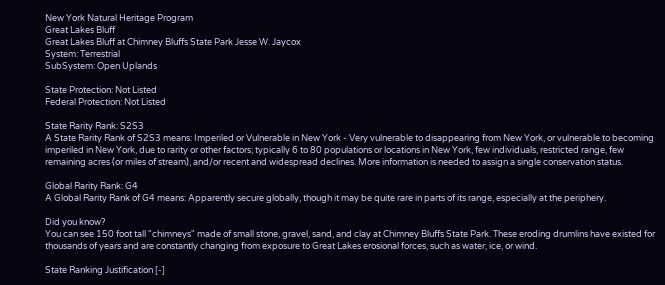New York Natural Heritage Program
Great Lakes Bluff
Great Lakes Bluff at Chimney Bluffs State Park Jesse W. Jaycox
System: Terrestrial
SubSystem: Open Uplands

State Protection: Not Listed
Federal Protection: Not Listed

State Rarity Rank: S2S3
A State Rarity Rank of S2S3 means: Imperiled or Vulnerable in New York - Very vulnerable to disappearing from New York, or vulnerable to becoming imperiled in New York, due to rarity or other factors; typically 6 to 80 populations or locations in New York, few individuals, restricted range, few remaining acres (or miles of stream), and/or recent and widespread declines. More information is needed to assign a single conservation status.

Global Rarity Rank: G4
A Global Rarity Rank of G4 means: Apparently secure globally, though it may be quite rare in parts of its range, especially at the periphery.

Did you know?
You can see 150 foot tall "chimneys" made of small stone, gravel, sand, and clay at Chimney Bluffs State Park. These eroding drumlins have existed for thousands of years and are constantly changing from exposure to Great Lakes erosional forces, such as water, ice, or wind.

State Ranking Justification [-]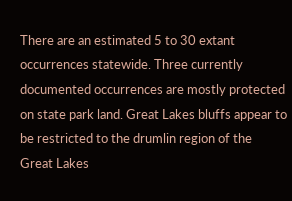There are an estimated 5 to 30 extant occurrences statewide. Three currently documented occurrences are mostly protected on state park land. Great Lakes bluffs appear to be restricted to the drumlin region of the Great Lakes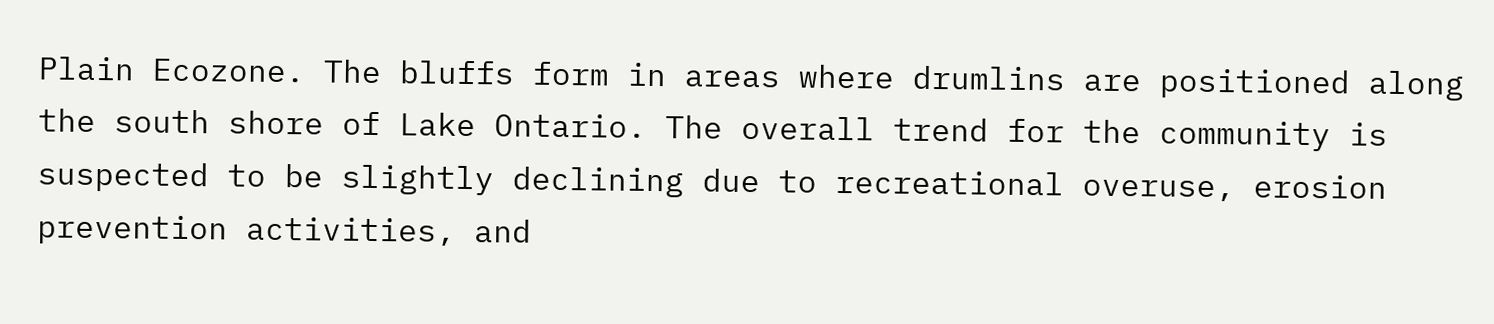Plain Ecozone. The bluffs form in areas where drumlins are positioned along the south shore of Lake Ontario. The overall trend for the community is suspected to be slightly declining due to recreational overuse, erosion prevention activities, and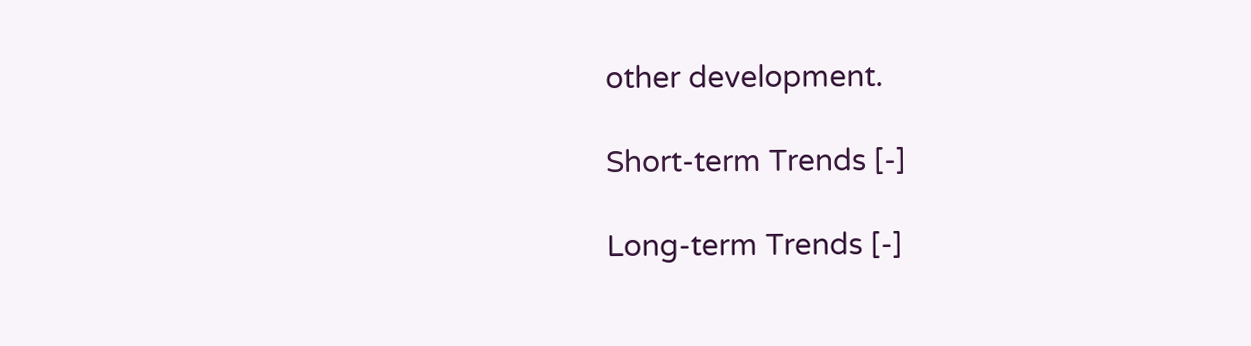other development.

Short-term Trends [-]

Long-term Trends [-]